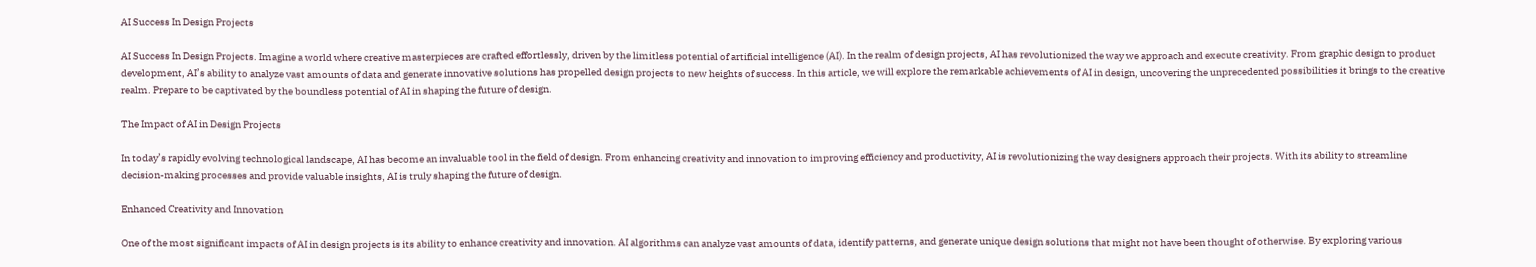AI Success In Design Projects

AI Success In Design Projects. Imagine a world where creative masterpieces are crafted effortlessly, driven by the limitless potential of artificial intelligence (AI). In the realm of design projects, AI has revolutionized the way we approach and execute creativity. From graphic design to product development, AI’s ability to analyze vast amounts of data and generate innovative solutions has propelled design projects to new heights of success. In this article, we will explore the remarkable achievements of AI in design, uncovering the unprecedented possibilities it brings to the creative realm. Prepare to be captivated by the boundless potential of AI in shaping the future of design.

The Impact of AI in Design Projects

In today’s rapidly evolving technological landscape, AI has become an invaluable tool in the field of design. From enhancing creativity and innovation to improving efficiency and productivity, AI is revolutionizing the way designers approach their projects. With its ability to streamline decision-making processes and provide valuable insights, AI is truly shaping the future of design.

Enhanced Creativity and Innovation

One of the most significant impacts of AI in design projects is its ability to enhance creativity and innovation. AI algorithms can analyze vast amounts of data, identify patterns, and generate unique design solutions that might not have been thought of otherwise. By exploring various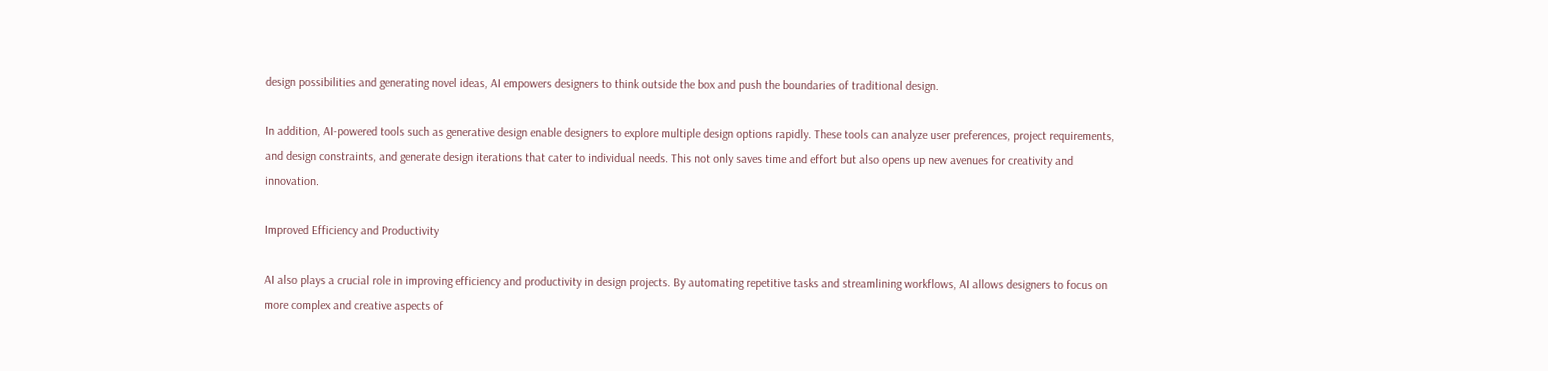design possibilities and generating novel ideas, AI empowers designers to think outside the box and push the boundaries of traditional design.

In addition, AI-powered tools such as generative design enable designers to explore multiple design options rapidly. These tools can analyze user preferences, project requirements, and design constraints, and generate design iterations that cater to individual needs. This not only saves time and effort but also opens up new avenues for creativity and innovation.

Improved Efficiency and Productivity

AI also plays a crucial role in improving efficiency and productivity in design projects. By automating repetitive tasks and streamlining workflows, AI allows designers to focus on more complex and creative aspects of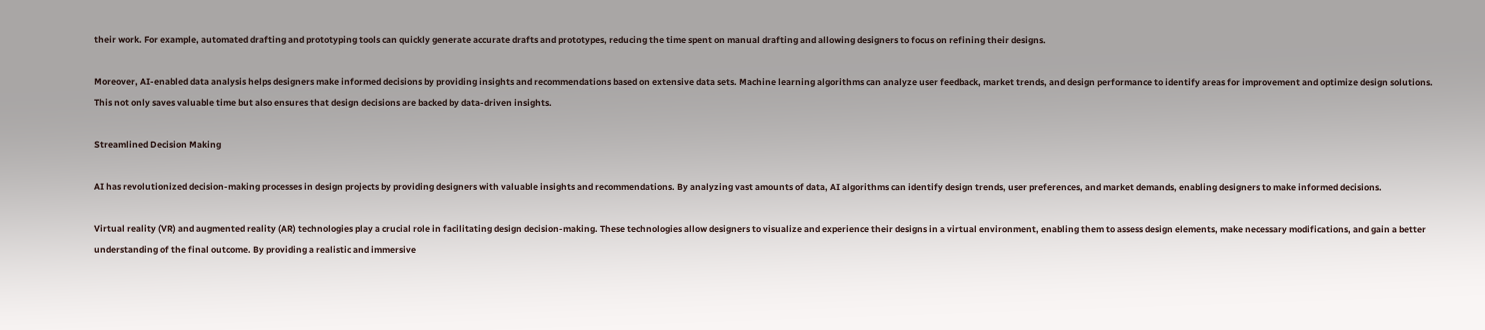their work. For example, automated drafting and prototyping tools can quickly generate accurate drafts and prototypes, reducing the time spent on manual drafting and allowing designers to focus on refining their designs.

Moreover, AI-enabled data analysis helps designers make informed decisions by providing insights and recommendations based on extensive data sets. Machine learning algorithms can analyze user feedback, market trends, and design performance to identify areas for improvement and optimize design solutions. This not only saves valuable time but also ensures that design decisions are backed by data-driven insights.

Streamlined Decision Making

AI has revolutionized decision-making processes in design projects by providing designers with valuable insights and recommendations. By analyzing vast amounts of data, AI algorithms can identify design trends, user preferences, and market demands, enabling designers to make informed decisions.

Virtual reality (VR) and augmented reality (AR) technologies play a crucial role in facilitating design decision-making. These technologies allow designers to visualize and experience their designs in a virtual environment, enabling them to assess design elements, make necessary modifications, and gain a better understanding of the final outcome. By providing a realistic and immersive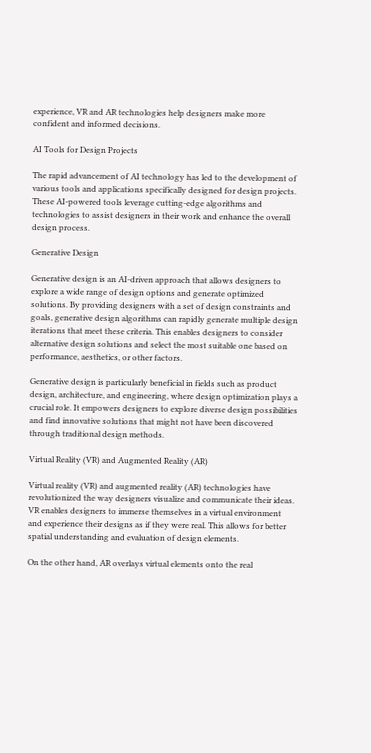experience, VR and AR technologies help designers make more confident and informed decisions.

AI Tools for Design Projects

The rapid advancement of AI technology has led to the development of various tools and applications specifically designed for design projects. These AI-powered tools leverage cutting-edge algorithms and technologies to assist designers in their work and enhance the overall design process.

Generative Design

Generative design is an AI-driven approach that allows designers to explore a wide range of design options and generate optimized solutions. By providing designers with a set of design constraints and goals, generative design algorithms can rapidly generate multiple design iterations that meet these criteria. This enables designers to consider alternative design solutions and select the most suitable one based on performance, aesthetics, or other factors.

Generative design is particularly beneficial in fields such as product design, architecture, and engineering, where design optimization plays a crucial role. It empowers designers to explore diverse design possibilities and find innovative solutions that might not have been discovered through traditional design methods.

Virtual Reality (VR) and Augmented Reality (AR)

Virtual reality (VR) and augmented reality (AR) technologies have revolutionized the way designers visualize and communicate their ideas. VR enables designers to immerse themselves in a virtual environment and experience their designs as if they were real. This allows for better spatial understanding and evaluation of design elements.

On the other hand, AR overlays virtual elements onto the real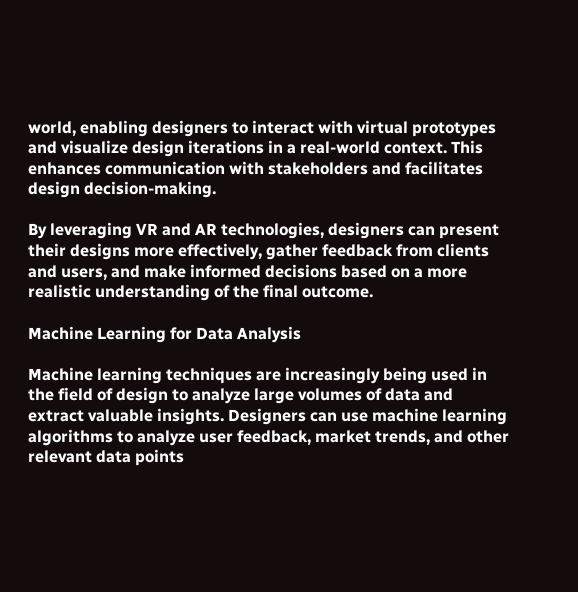world, enabling designers to interact with virtual prototypes and visualize design iterations in a real-world context. This enhances communication with stakeholders and facilitates design decision-making.

By leveraging VR and AR technologies, designers can present their designs more effectively, gather feedback from clients and users, and make informed decisions based on a more realistic understanding of the final outcome.

Machine Learning for Data Analysis

Machine learning techniques are increasingly being used in the field of design to analyze large volumes of data and extract valuable insights. Designers can use machine learning algorithms to analyze user feedback, market trends, and other relevant data points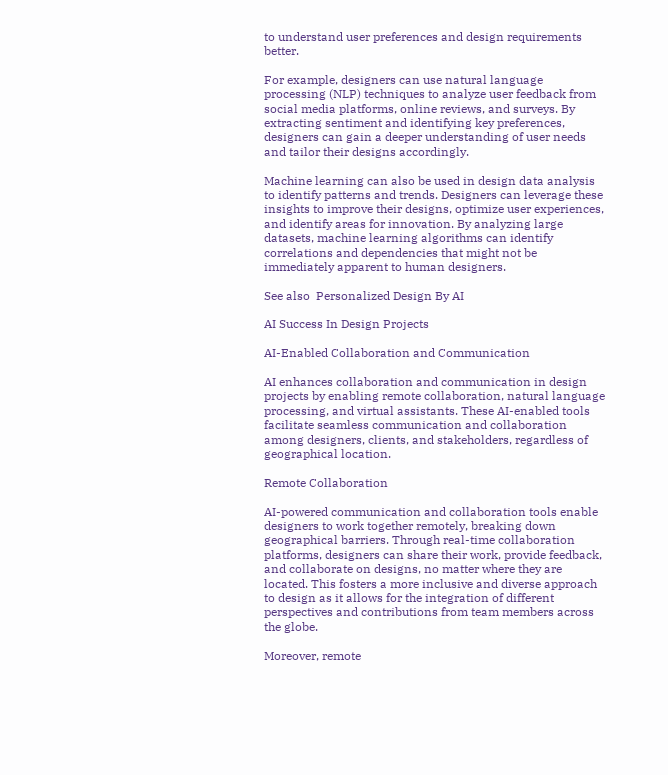to understand user preferences and design requirements better.

For example, designers can use natural language processing (NLP) techniques to analyze user feedback from social media platforms, online reviews, and surveys. By extracting sentiment and identifying key preferences, designers can gain a deeper understanding of user needs and tailor their designs accordingly.

Machine learning can also be used in design data analysis to identify patterns and trends. Designers can leverage these insights to improve their designs, optimize user experiences, and identify areas for innovation. By analyzing large datasets, machine learning algorithms can identify correlations and dependencies that might not be immediately apparent to human designers.

See also  Personalized Design By AI

AI Success In Design Projects

AI-Enabled Collaboration and Communication

AI enhances collaboration and communication in design projects by enabling remote collaboration, natural language processing, and virtual assistants. These AI-enabled tools facilitate seamless communication and collaboration among designers, clients, and stakeholders, regardless of geographical location.

Remote Collaboration

AI-powered communication and collaboration tools enable designers to work together remotely, breaking down geographical barriers. Through real-time collaboration platforms, designers can share their work, provide feedback, and collaborate on designs, no matter where they are located. This fosters a more inclusive and diverse approach to design as it allows for the integration of different perspectives and contributions from team members across the globe.

Moreover, remote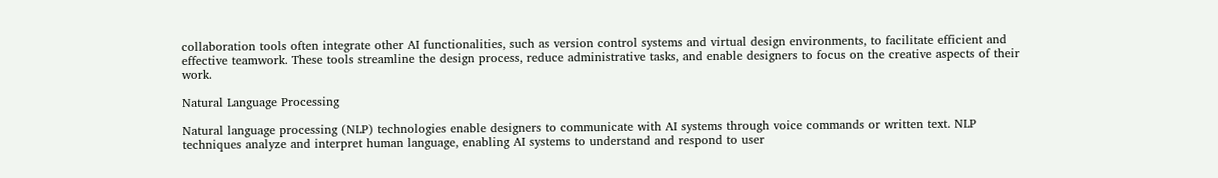collaboration tools often integrate other AI functionalities, such as version control systems and virtual design environments, to facilitate efficient and effective teamwork. These tools streamline the design process, reduce administrative tasks, and enable designers to focus on the creative aspects of their work.

Natural Language Processing

Natural language processing (NLP) technologies enable designers to communicate with AI systems through voice commands or written text. NLP techniques analyze and interpret human language, enabling AI systems to understand and respond to user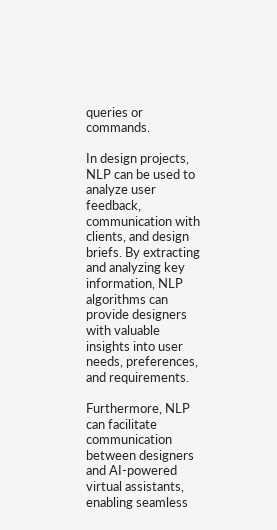queries or commands.

In design projects, NLP can be used to analyze user feedback, communication with clients, and design briefs. By extracting and analyzing key information, NLP algorithms can provide designers with valuable insights into user needs, preferences, and requirements.

Furthermore, NLP can facilitate communication between designers and AI-powered virtual assistants, enabling seamless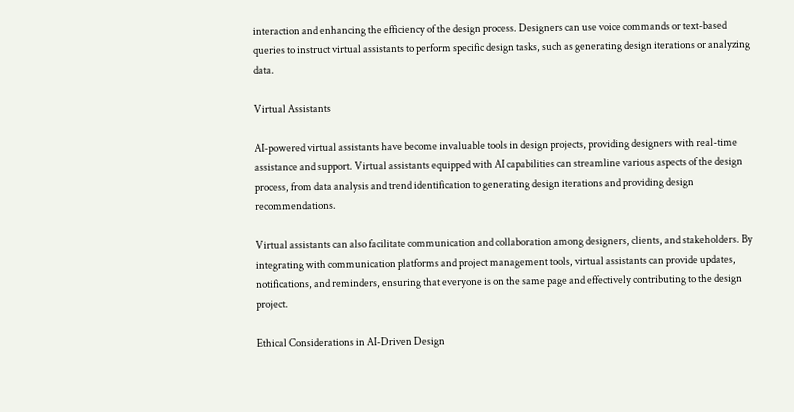interaction and enhancing the efficiency of the design process. Designers can use voice commands or text-based queries to instruct virtual assistants to perform specific design tasks, such as generating design iterations or analyzing data.

Virtual Assistants

AI-powered virtual assistants have become invaluable tools in design projects, providing designers with real-time assistance and support. Virtual assistants equipped with AI capabilities can streamline various aspects of the design process, from data analysis and trend identification to generating design iterations and providing design recommendations.

Virtual assistants can also facilitate communication and collaboration among designers, clients, and stakeholders. By integrating with communication platforms and project management tools, virtual assistants can provide updates, notifications, and reminders, ensuring that everyone is on the same page and effectively contributing to the design project.

Ethical Considerations in AI-Driven Design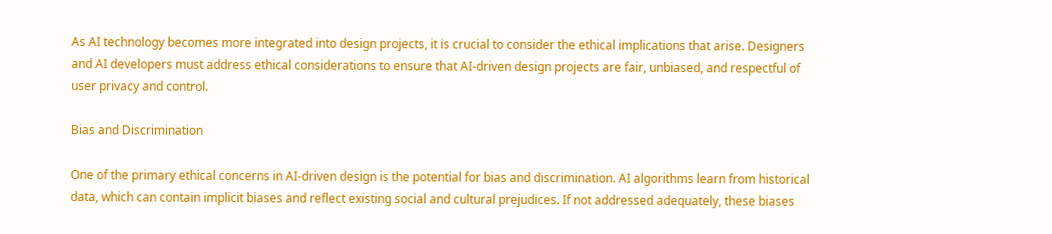As AI technology becomes more integrated into design projects, it is crucial to consider the ethical implications that arise. Designers and AI developers must address ethical considerations to ensure that AI-driven design projects are fair, unbiased, and respectful of user privacy and control.

Bias and Discrimination

One of the primary ethical concerns in AI-driven design is the potential for bias and discrimination. AI algorithms learn from historical data, which can contain implicit biases and reflect existing social and cultural prejudices. If not addressed adequately, these biases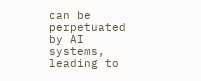can be perpetuated by AI systems, leading to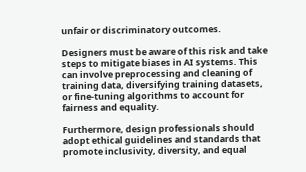unfair or discriminatory outcomes.

Designers must be aware of this risk and take steps to mitigate biases in AI systems. This can involve preprocessing and cleaning of training data, diversifying training datasets, or fine-tuning algorithms to account for fairness and equality.

Furthermore, design professionals should adopt ethical guidelines and standards that promote inclusivity, diversity, and equal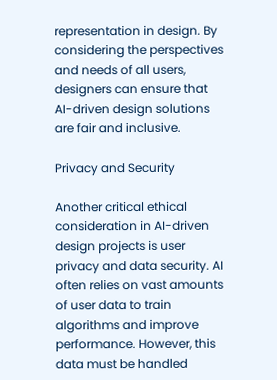representation in design. By considering the perspectives and needs of all users, designers can ensure that AI-driven design solutions are fair and inclusive.

Privacy and Security

Another critical ethical consideration in AI-driven design projects is user privacy and data security. AI often relies on vast amounts of user data to train algorithms and improve performance. However, this data must be handled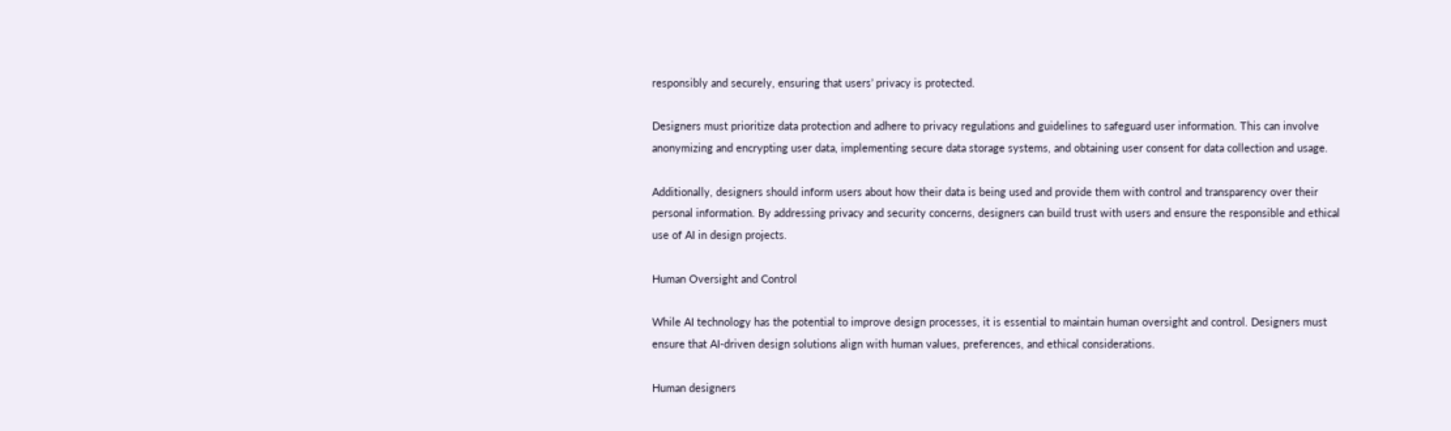responsibly and securely, ensuring that users’ privacy is protected.

Designers must prioritize data protection and adhere to privacy regulations and guidelines to safeguard user information. This can involve anonymizing and encrypting user data, implementing secure data storage systems, and obtaining user consent for data collection and usage.

Additionally, designers should inform users about how their data is being used and provide them with control and transparency over their personal information. By addressing privacy and security concerns, designers can build trust with users and ensure the responsible and ethical use of AI in design projects.

Human Oversight and Control

While AI technology has the potential to improve design processes, it is essential to maintain human oversight and control. Designers must ensure that AI-driven design solutions align with human values, preferences, and ethical considerations.

Human designers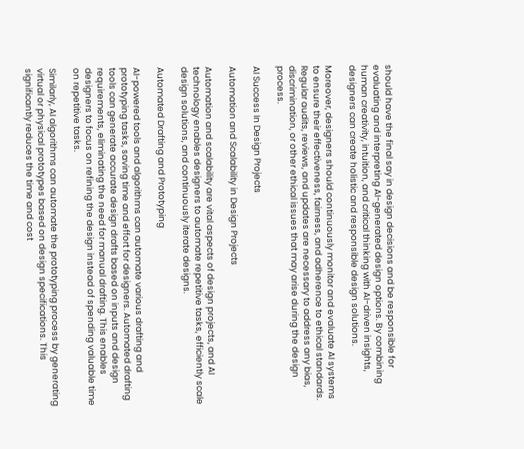should have the final say in design decisions and be responsible for evaluating and interpreting AI-generated design options. By combining human creativity, intuition, and critical thinking with AI-driven insights, designers can create holistic and responsible design solutions.

Moreover, designers should continuously monitor and evaluate AI systems to ensure their effectiveness, fairness, and adherence to ethical standards. Regular audits, reviews, and updates are necessary to address any bias, discrimination, or other ethical issues that may arise during the design process.

AI Success In Design Projects

Automation and Scalability in Design Projects

Automation and scalability are vital aspects of design projects, and AI technology enables designers to automate repetitive tasks, efficiently scale design solutions, and continuously iterate designs.

Automated Drafting and Prototyping

AI-powered tools and algorithms can automate various drafting and prototyping tasks, saving time and effort for designers. Automated drafting tools can generate accurate design drafts based on inputs and design requirements, eliminating the need for manual drafting. This enables designers to focus on refining the design instead of spending valuable time on repetitive tasks.

Similarly, AI algorithms can automate the prototyping process by generating virtual or physical prototypes based on design specifications. This significantly reduces the time and cost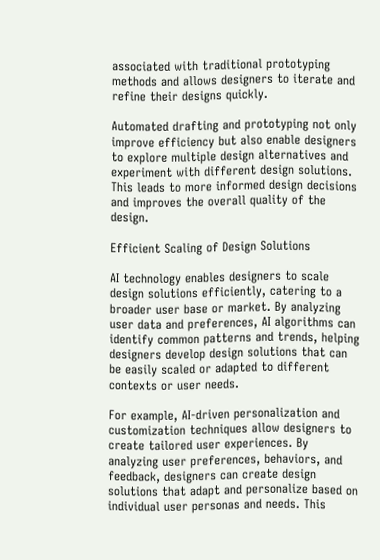associated with traditional prototyping methods and allows designers to iterate and refine their designs quickly.

Automated drafting and prototyping not only improve efficiency but also enable designers to explore multiple design alternatives and experiment with different design solutions. This leads to more informed design decisions and improves the overall quality of the design.

Efficient Scaling of Design Solutions

AI technology enables designers to scale design solutions efficiently, catering to a broader user base or market. By analyzing user data and preferences, AI algorithms can identify common patterns and trends, helping designers develop design solutions that can be easily scaled or adapted to different contexts or user needs.

For example, AI-driven personalization and customization techniques allow designers to create tailored user experiences. By analyzing user preferences, behaviors, and feedback, designers can create design solutions that adapt and personalize based on individual user personas and needs. This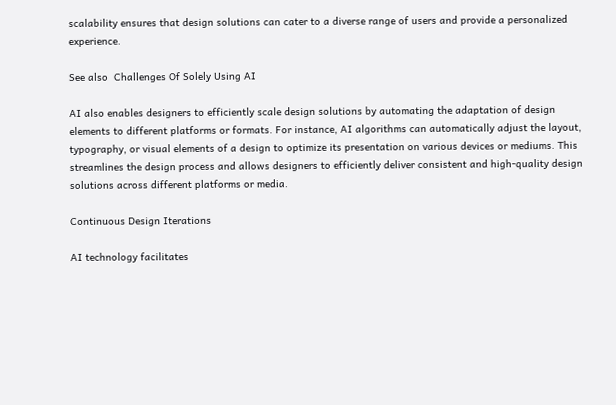scalability ensures that design solutions can cater to a diverse range of users and provide a personalized experience.

See also  Challenges Of Solely Using AI

AI also enables designers to efficiently scale design solutions by automating the adaptation of design elements to different platforms or formats. For instance, AI algorithms can automatically adjust the layout, typography, or visual elements of a design to optimize its presentation on various devices or mediums. This streamlines the design process and allows designers to efficiently deliver consistent and high-quality design solutions across different platforms or media.

Continuous Design Iterations

AI technology facilitates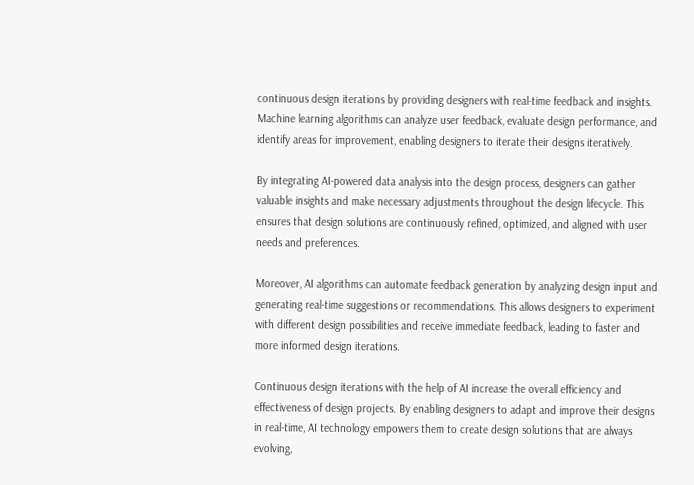continuous design iterations by providing designers with real-time feedback and insights. Machine learning algorithms can analyze user feedback, evaluate design performance, and identify areas for improvement, enabling designers to iterate their designs iteratively.

By integrating AI-powered data analysis into the design process, designers can gather valuable insights and make necessary adjustments throughout the design lifecycle. This ensures that design solutions are continuously refined, optimized, and aligned with user needs and preferences.

Moreover, AI algorithms can automate feedback generation by analyzing design input and generating real-time suggestions or recommendations. This allows designers to experiment with different design possibilities and receive immediate feedback, leading to faster and more informed design iterations.

Continuous design iterations with the help of AI increase the overall efficiency and effectiveness of design projects. By enabling designers to adapt and improve their designs in real-time, AI technology empowers them to create design solutions that are always evolving,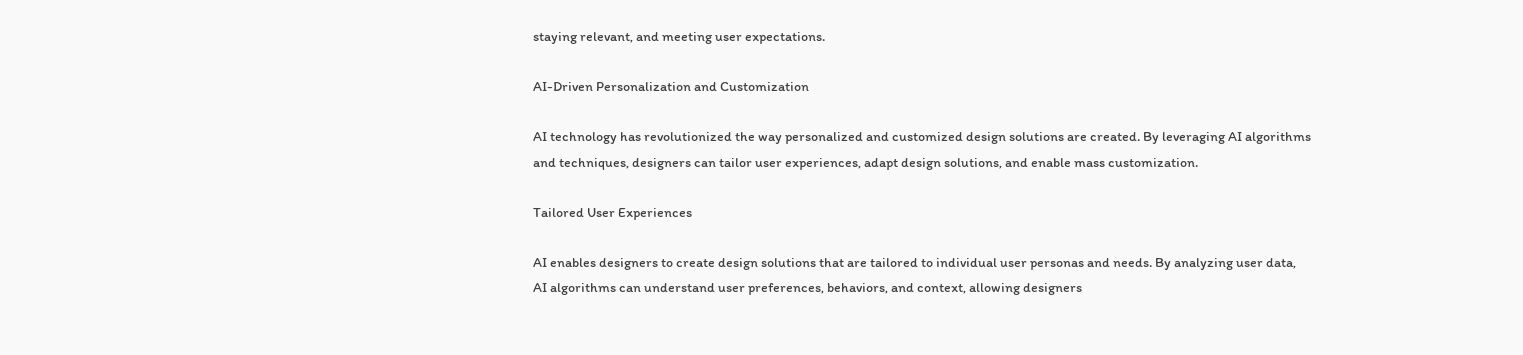staying relevant, and meeting user expectations.

AI-Driven Personalization and Customization

AI technology has revolutionized the way personalized and customized design solutions are created. By leveraging AI algorithms and techniques, designers can tailor user experiences, adapt design solutions, and enable mass customization.

Tailored User Experiences

AI enables designers to create design solutions that are tailored to individual user personas and needs. By analyzing user data, AI algorithms can understand user preferences, behaviors, and context, allowing designers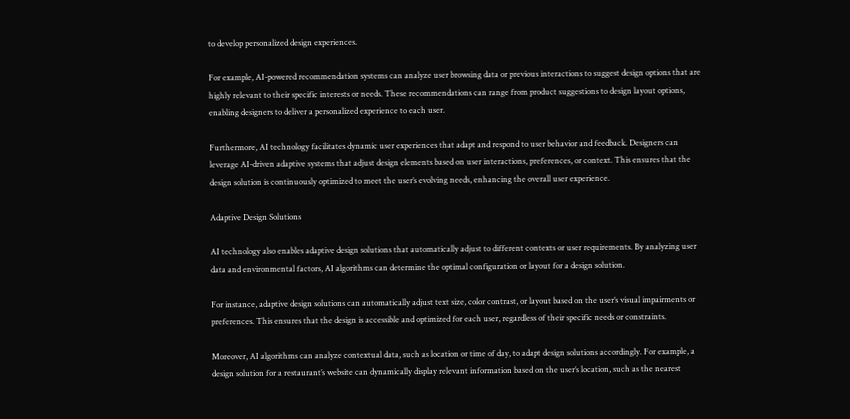to develop personalized design experiences.

For example, AI-powered recommendation systems can analyze user browsing data or previous interactions to suggest design options that are highly relevant to their specific interests or needs. These recommendations can range from product suggestions to design layout options, enabling designers to deliver a personalized experience to each user.

Furthermore, AI technology facilitates dynamic user experiences that adapt and respond to user behavior and feedback. Designers can leverage AI-driven adaptive systems that adjust design elements based on user interactions, preferences, or context. This ensures that the design solution is continuously optimized to meet the user’s evolving needs, enhancing the overall user experience.

Adaptive Design Solutions

AI technology also enables adaptive design solutions that automatically adjust to different contexts or user requirements. By analyzing user data and environmental factors, AI algorithms can determine the optimal configuration or layout for a design solution.

For instance, adaptive design solutions can automatically adjust text size, color contrast, or layout based on the user’s visual impairments or preferences. This ensures that the design is accessible and optimized for each user, regardless of their specific needs or constraints.

Moreover, AI algorithms can analyze contextual data, such as location or time of day, to adapt design solutions accordingly. For example, a design solution for a restaurant’s website can dynamically display relevant information based on the user’s location, such as the nearest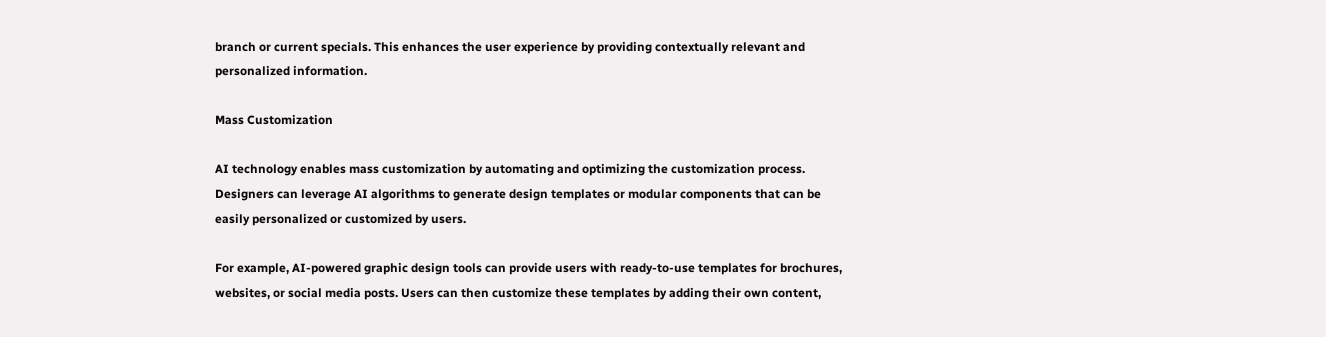branch or current specials. This enhances the user experience by providing contextually relevant and personalized information.

Mass Customization

AI technology enables mass customization by automating and optimizing the customization process. Designers can leverage AI algorithms to generate design templates or modular components that can be easily personalized or customized by users.

For example, AI-powered graphic design tools can provide users with ready-to-use templates for brochures, websites, or social media posts. Users can then customize these templates by adding their own content,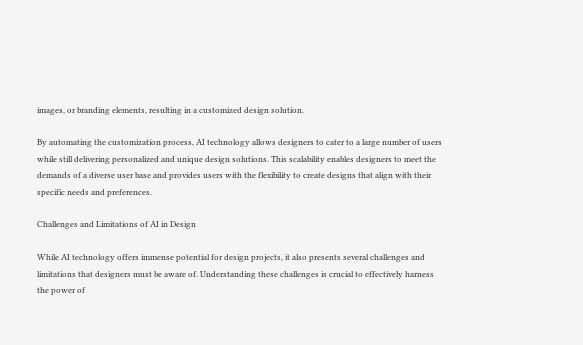images, or branding elements, resulting in a customized design solution.

By automating the customization process, AI technology allows designers to cater to a large number of users while still delivering personalized and unique design solutions. This scalability enables designers to meet the demands of a diverse user base and provides users with the flexibility to create designs that align with their specific needs and preferences.

Challenges and Limitations of AI in Design

While AI technology offers immense potential for design projects, it also presents several challenges and limitations that designers must be aware of. Understanding these challenges is crucial to effectively harness the power of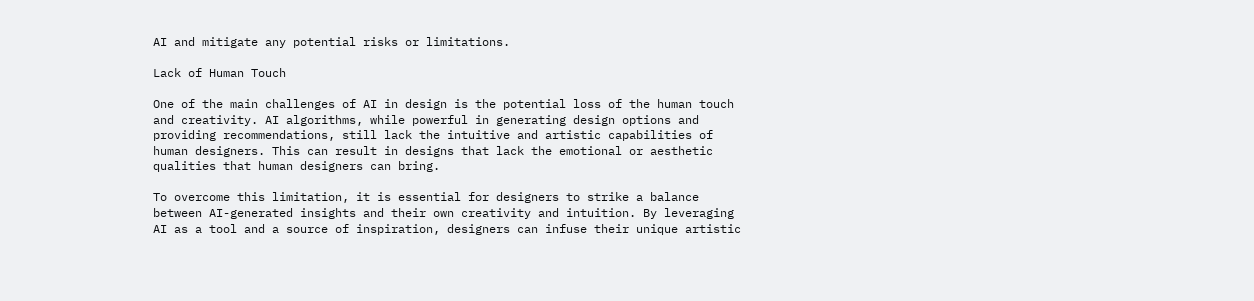AI and mitigate any potential risks or limitations.

Lack of Human Touch

One of the main challenges of AI in design is the potential loss of the human touch and creativity. AI algorithms, while powerful in generating design options and providing recommendations, still lack the intuitive and artistic capabilities of human designers. This can result in designs that lack the emotional or aesthetic qualities that human designers can bring.

To overcome this limitation, it is essential for designers to strike a balance between AI-generated insights and their own creativity and intuition. By leveraging AI as a tool and a source of inspiration, designers can infuse their unique artistic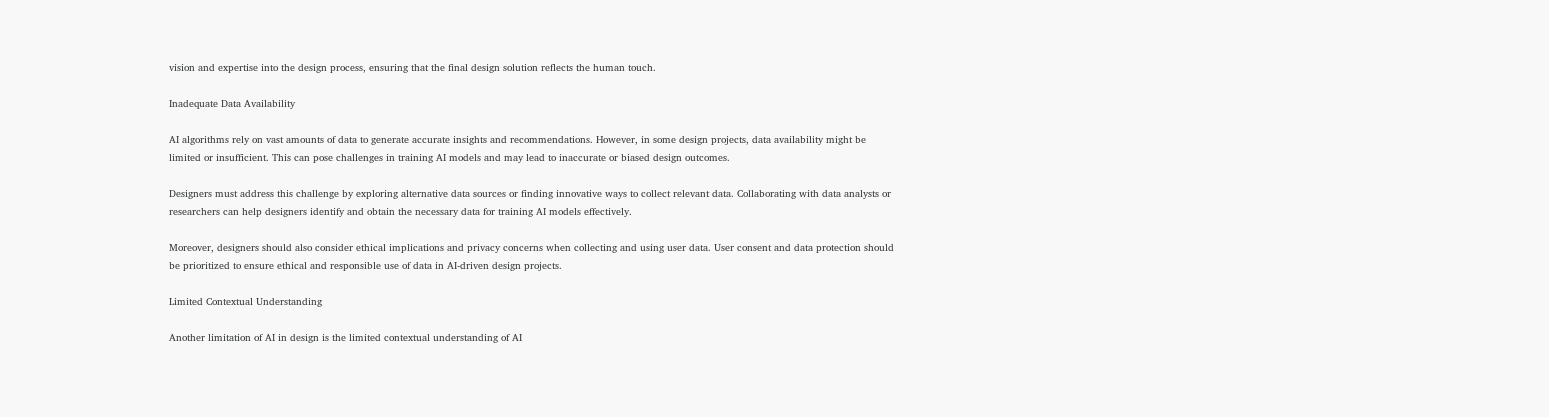vision and expertise into the design process, ensuring that the final design solution reflects the human touch.

Inadequate Data Availability

AI algorithms rely on vast amounts of data to generate accurate insights and recommendations. However, in some design projects, data availability might be limited or insufficient. This can pose challenges in training AI models and may lead to inaccurate or biased design outcomes.

Designers must address this challenge by exploring alternative data sources or finding innovative ways to collect relevant data. Collaborating with data analysts or researchers can help designers identify and obtain the necessary data for training AI models effectively.

Moreover, designers should also consider ethical implications and privacy concerns when collecting and using user data. User consent and data protection should be prioritized to ensure ethical and responsible use of data in AI-driven design projects.

Limited Contextual Understanding

Another limitation of AI in design is the limited contextual understanding of AI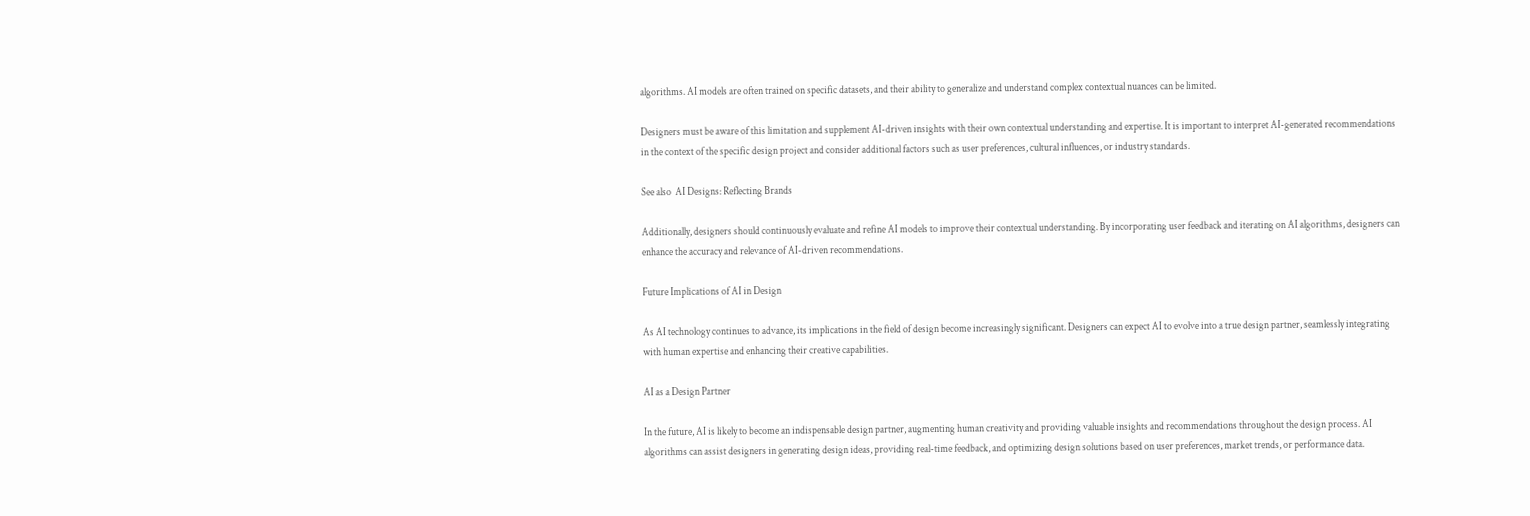algorithms. AI models are often trained on specific datasets, and their ability to generalize and understand complex contextual nuances can be limited.

Designers must be aware of this limitation and supplement AI-driven insights with their own contextual understanding and expertise. It is important to interpret AI-generated recommendations in the context of the specific design project and consider additional factors such as user preferences, cultural influences, or industry standards.

See also  AI Designs: Reflecting Brands

Additionally, designers should continuously evaluate and refine AI models to improve their contextual understanding. By incorporating user feedback and iterating on AI algorithms, designers can enhance the accuracy and relevance of AI-driven recommendations.

Future Implications of AI in Design

As AI technology continues to advance, its implications in the field of design become increasingly significant. Designers can expect AI to evolve into a true design partner, seamlessly integrating with human expertise and enhancing their creative capabilities.

AI as a Design Partner

In the future, AI is likely to become an indispensable design partner, augmenting human creativity and providing valuable insights and recommendations throughout the design process. AI algorithms can assist designers in generating design ideas, providing real-time feedback, and optimizing design solutions based on user preferences, market trends, or performance data.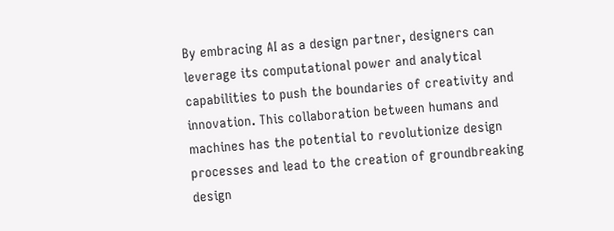By embracing AI as a design partner, designers can leverage its computational power and analytical capabilities to push the boundaries of creativity and innovation. This collaboration between humans and machines has the potential to revolutionize design processes and lead to the creation of groundbreaking design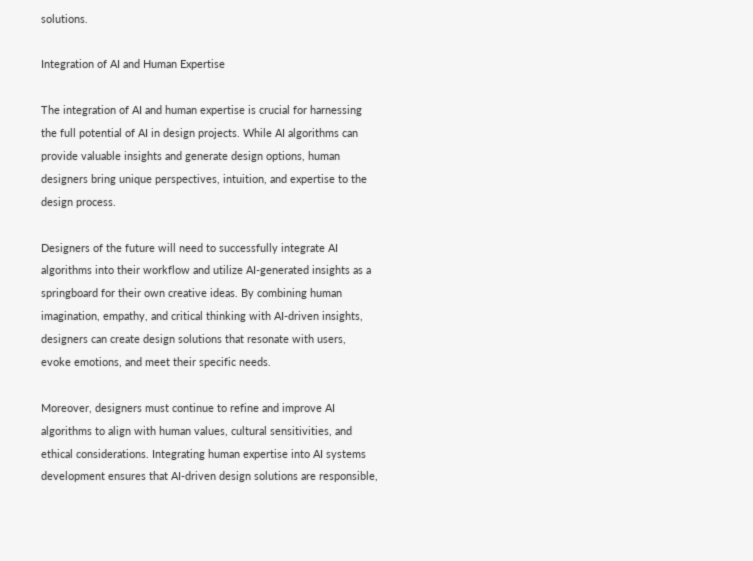solutions.

Integration of AI and Human Expertise

The integration of AI and human expertise is crucial for harnessing the full potential of AI in design projects. While AI algorithms can provide valuable insights and generate design options, human designers bring unique perspectives, intuition, and expertise to the design process.

Designers of the future will need to successfully integrate AI algorithms into their workflow and utilize AI-generated insights as a springboard for their own creative ideas. By combining human imagination, empathy, and critical thinking with AI-driven insights, designers can create design solutions that resonate with users, evoke emotions, and meet their specific needs.

Moreover, designers must continue to refine and improve AI algorithms to align with human values, cultural sensitivities, and ethical considerations. Integrating human expertise into AI systems development ensures that AI-driven design solutions are responsible,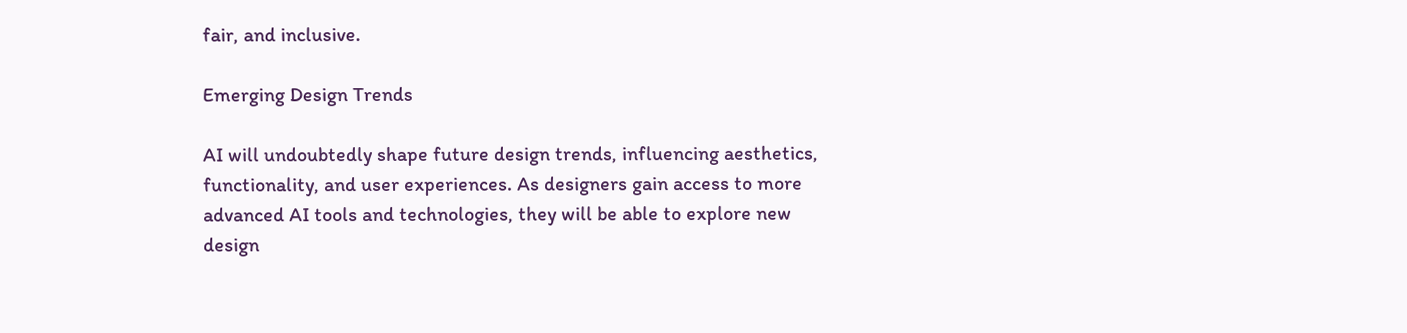fair, and inclusive.

Emerging Design Trends

AI will undoubtedly shape future design trends, influencing aesthetics, functionality, and user experiences. As designers gain access to more advanced AI tools and technologies, they will be able to explore new design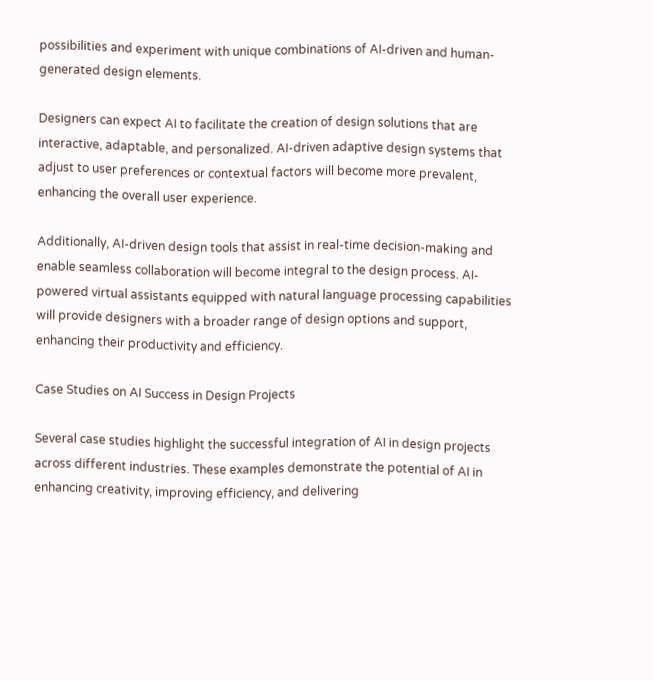possibilities and experiment with unique combinations of AI-driven and human-generated design elements.

Designers can expect AI to facilitate the creation of design solutions that are interactive, adaptable, and personalized. AI-driven adaptive design systems that adjust to user preferences or contextual factors will become more prevalent, enhancing the overall user experience.

Additionally, AI-driven design tools that assist in real-time decision-making and enable seamless collaboration will become integral to the design process. AI-powered virtual assistants equipped with natural language processing capabilities will provide designers with a broader range of design options and support, enhancing their productivity and efficiency.

Case Studies on AI Success in Design Projects

Several case studies highlight the successful integration of AI in design projects across different industries. These examples demonstrate the potential of AI in enhancing creativity, improving efficiency, and delivering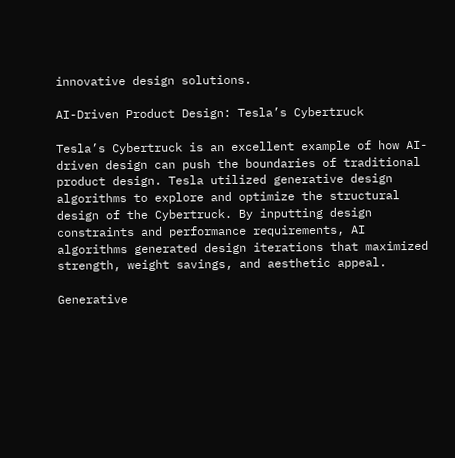innovative design solutions.

AI-Driven Product Design: Tesla’s Cybertruck

Tesla’s Cybertruck is an excellent example of how AI-driven design can push the boundaries of traditional product design. Tesla utilized generative design algorithms to explore and optimize the structural design of the Cybertruck. By inputting design constraints and performance requirements, AI algorithms generated design iterations that maximized strength, weight savings, and aesthetic appeal.

Generative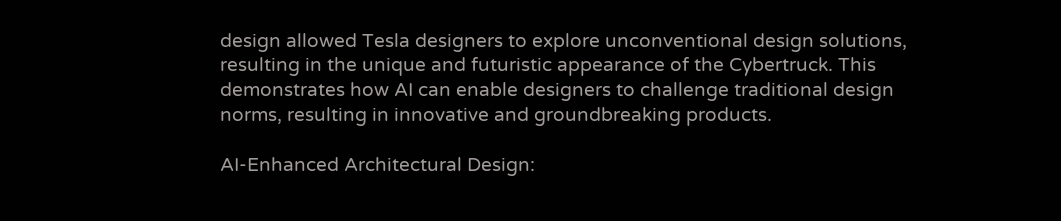design allowed Tesla designers to explore unconventional design solutions, resulting in the unique and futuristic appearance of the Cybertruck. This demonstrates how AI can enable designers to challenge traditional design norms, resulting in innovative and groundbreaking products.

AI-Enhanced Architectural Design: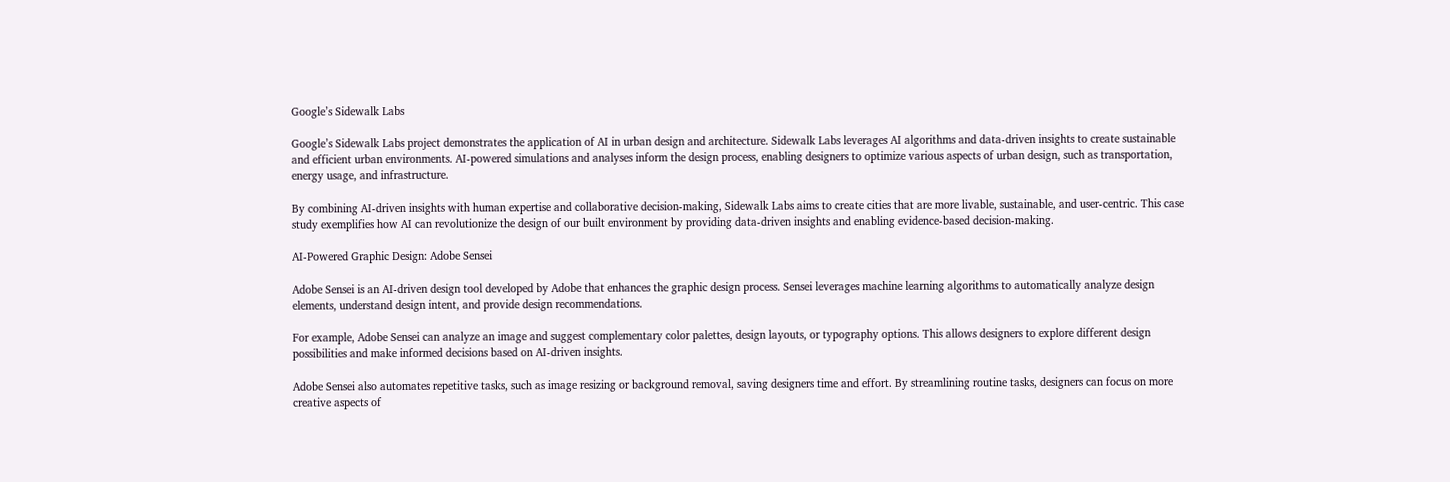Google’s Sidewalk Labs

Google’s Sidewalk Labs project demonstrates the application of AI in urban design and architecture. Sidewalk Labs leverages AI algorithms and data-driven insights to create sustainable and efficient urban environments. AI-powered simulations and analyses inform the design process, enabling designers to optimize various aspects of urban design, such as transportation, energy usage, and infrastructure.

By combining AI-driven insights with human expertise and collaborative decision-making, Sidewalk Labs aims to create cities that are more livable, sustainable, and user-centric. This case study exemplifies how AI can revolutionize the design of our built environment by providing data-driven insights and enabling evidence-based decision-making.

AI-Powered Graphic Design: Adobe Sensei

Adobe Sensei is an AI-driven design tool developed by Adobe that enhances the graphic design process. Sensei leverages machine learning algorithms to automatically analyze design elements, understand design intent, and provide design recommendations.

For example, Adobe Sensei can analyze an image and suggest complementary color palettes, design layouts, or typography options. This allows designers to explore different design possibilities and make informed decisions based on AI-driven insights.

Adobe Sensei also automates repetitive tasks, such as image resizing or background removal, saving designers time and effort. By streamlining routine tasks, designers can focus on more creative aspects of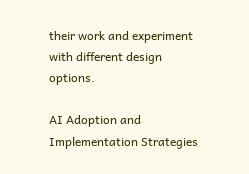their work and experiment with different design options.

AI Adoption and Implementation Strategies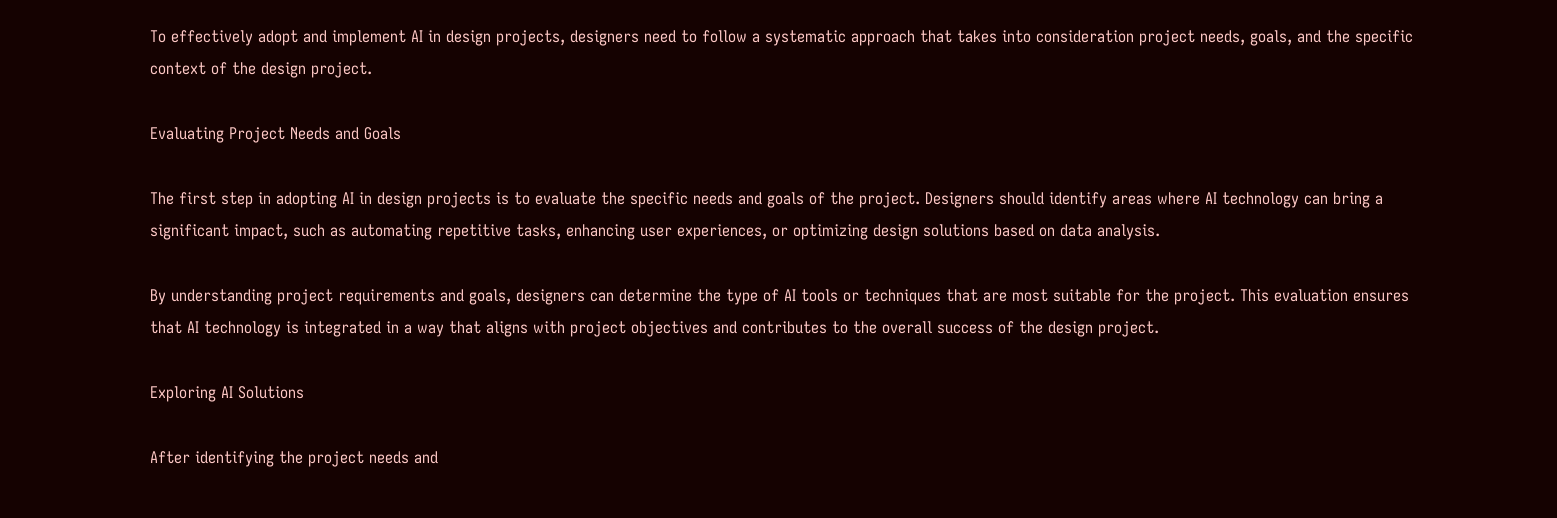To effectively adopt and implement AI in design projects, designers need to follow a systematic approach that takes into consideration project needs, goals, and the specific context of the design project.

Evaluating Project Needs and Goals

The first step in adopting AI in design projects is to evaluate the specific needs and goals of the project. Designers should identify areas where AI technology can bring a significant impact, such as automating repetitive tasks, enhancing user experiences, or optimizing design solutions based on data analysis.

By understanding project requirements and goals, designers can determine the type of AI tools or techniques that are most suitable for the project. This evaluation ensures that AI technology is integrated in a way that aligns with project objectives and contributes to the overall success of the design project.

Exploring AI Solutions

After identifying the project needs and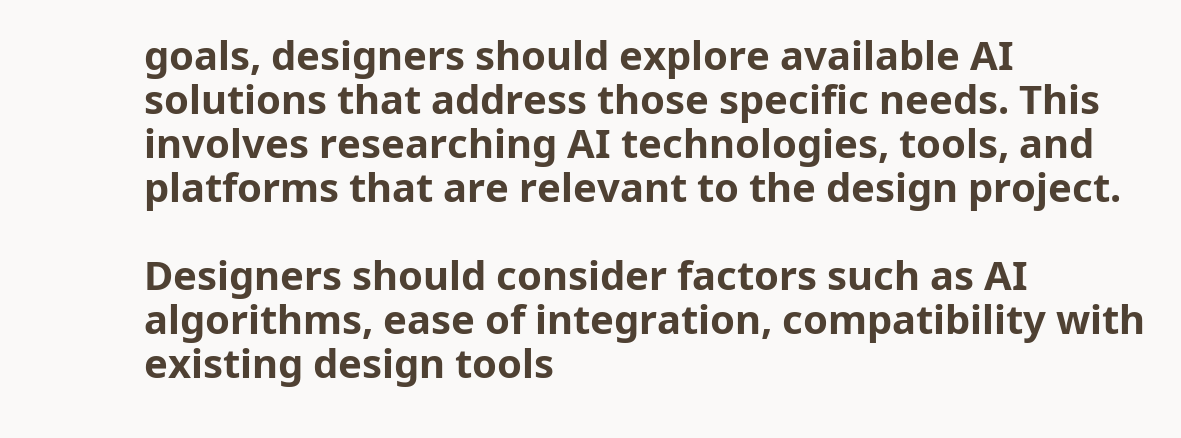goals, designers should explore available AI solutions that address those specific needs. This involves researching AI technologies, tools, and platforms that are relevant to the design project.

Designers should consider factors such as AI algorithms, ease of integration, compatibility with existing design tools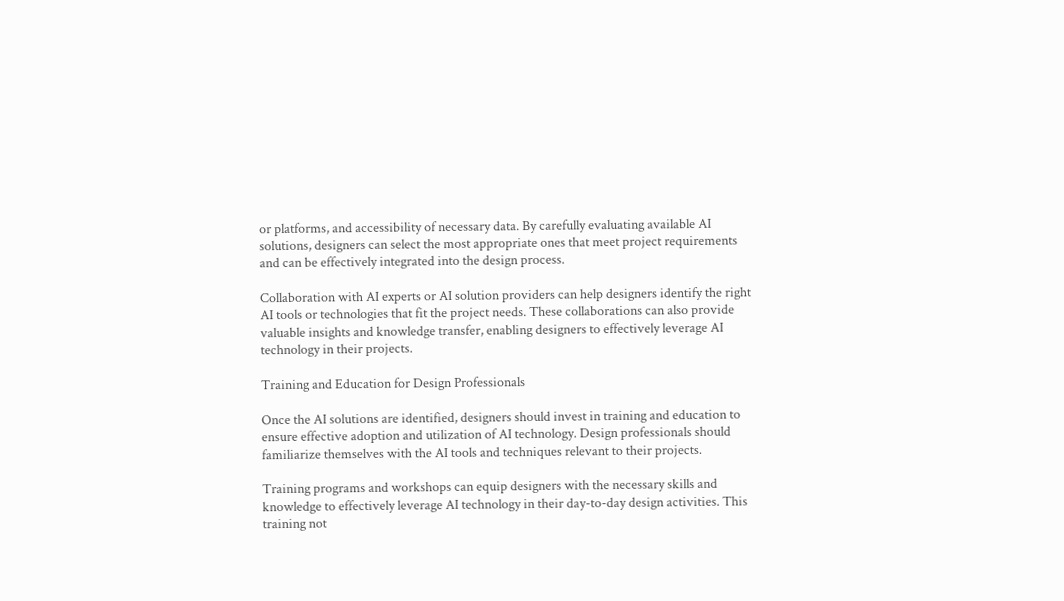or platforms, and accessibility of necessary data. By carefully evaluating available AI solutions, designers can select the most appropriate ones that meet project requirements and can be effectively integrated into the design process.

Collaboration with AI experts or AI solution providers can help designers identify the right AI tools or technologies that fit the project needs. These collaborations can also provide valuable insights and knowledge transfer, enabling designers to effectively leverage AI technology in their projects.

Training and Education for Design Professionals

Once the AI solutions are identified, designers should invest in training and education to ensure effective adoption and utilization of AI technology. Design professionals should familiarize themselves with the AI tools and techniques relevant to their projects.

Training programs and workshops can equip designers with the necessary skills and knowledge to effectively leverage AI technology in their day-to-day design activities. This training not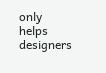only helps designers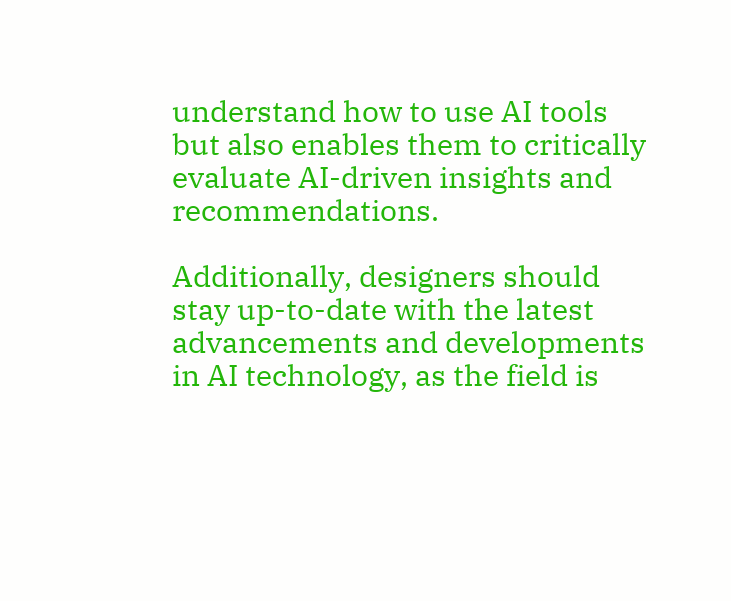understand how to use AI tools but also enables them to critically evaluate AI-driven insights and recommendations.

Additionally, designers should stay up-to-date with the latest advancements and developments in AI technology, as the field is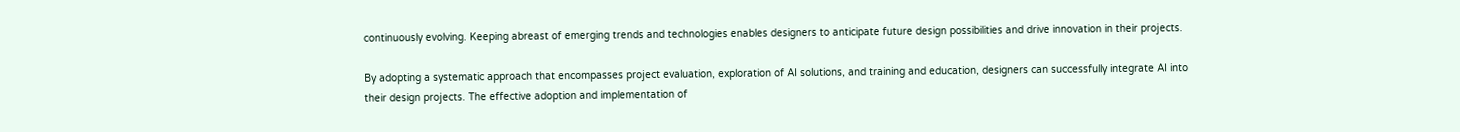continuously evolving. Keeping abreast of emerging trends and technologies enables designers to anticipate future design possibilities and drive innovation in their projects.

By adopting a systematic approach that encompasses project evaluation, exploration of AI solutions, and training and education, designers can successfully integrate AI into their design projects. The effective adoption and implementation of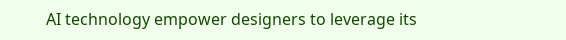AI technology empower designers to leverage its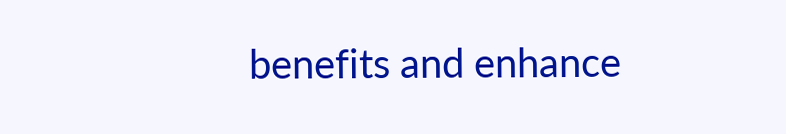benefits and enhance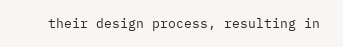their design process, resulting in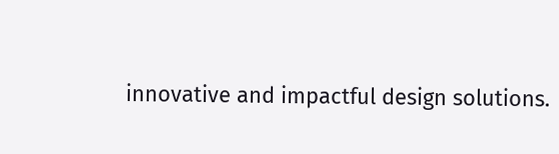innovative and impactful design solutions.